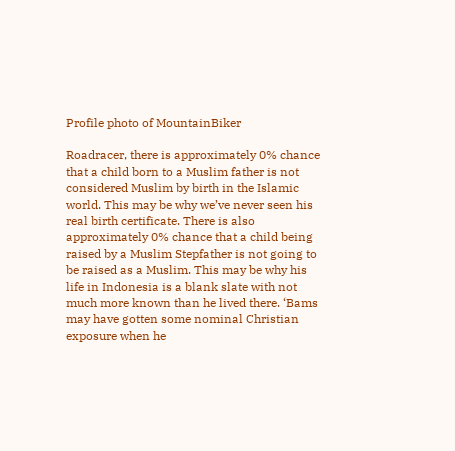Profile photo of MountainBiker

Roadracer, there is approximately 0% chance that a child born to a Muslim father is not considered Muslim by birth in the Islamic world. This may be why we’ve never seen his real birth certificate. There is also approximately 0% chance that a child being raised by a Muslim Stepfather is not going to be raised as a Muslim. This may be why his life in Indonesia is a blank slate with not much more known than he lived there. ‘Bams may have gotten some nominal Christian exposure when he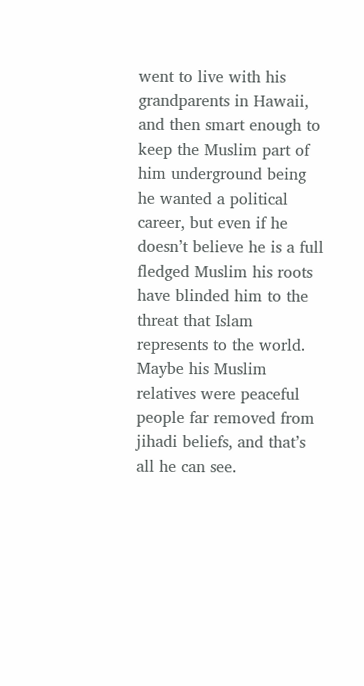went to live with his grandparents in Hawaii, and then smart enough to keep the Muslim part of him underground being he wanted a political career, but even if he doesn’t believe he is a full fledged Muslim his roots have blinded him to the threat that Islam represents to the world. Maybe his Muslim relatives were peaceful people far removed from jihadi beliefs, and that’s all he can see.